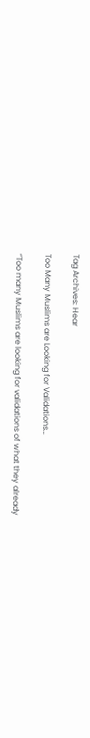Tag Archives: Hear

Too Many Muslims are Looking for Validations…

“Too many Muslims are looking for validations of what they already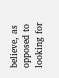believe, as opposed to looking for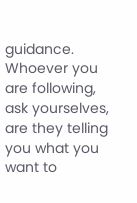guidance. Whoever you are following, ask yourselves, are they telling you what you want to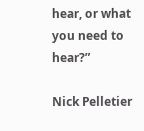hear, or what you need to hear?”

Nick Pelletier